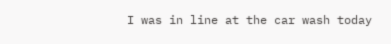I was in line at the car wash today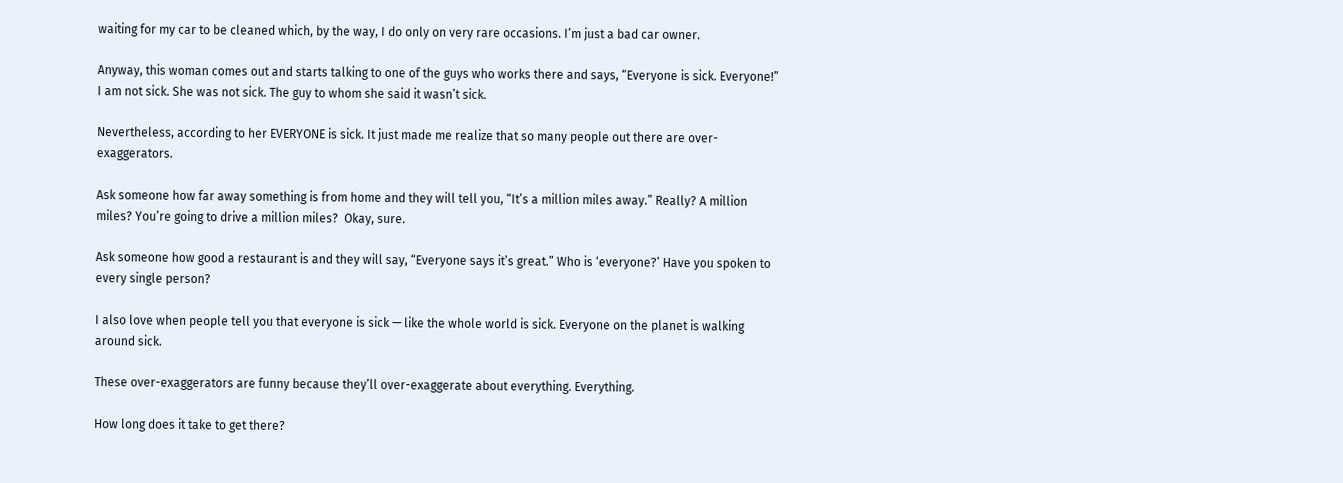waiting for my car to be cleaned which, by the way, I do only on very rare occasions. I’m just a bad car owner.

Anyway, this woman comes out and starts talking to one of the guys who works there and says, “Everyone is sick. Everyone!” I am not sick. She was not sick. The guy to whom she said it wasn’t sick.

Nevertheless, according to her EVERYONE is sick. It just made me realize that so many people out there are over-exaggerators.

Ask someone how far away something is from home and they will tell you, “It’s a million miles away.” Really? A million miles? You’re going to drive a million miles?  Okay, sure.

Ask someone how good a restaurant is and they will say, “Everyone says it’s great.” Who is ‘everyone?’ Have you spoken to every single person?

I also love when people tell you that everyone is sick — like the whole world is sick. Everyone on the planet is walking around sick.

These over-exaggerators are funny because they’ll over-exaggerate about everything. Everything.

How long does it take to get there?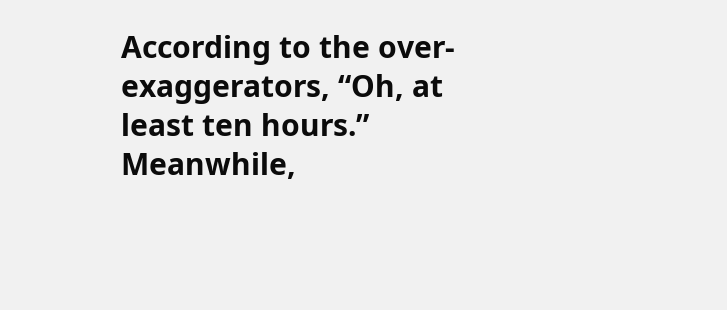According to the over-exaggerators, “Oh, at least ten hours.” Meanwhile,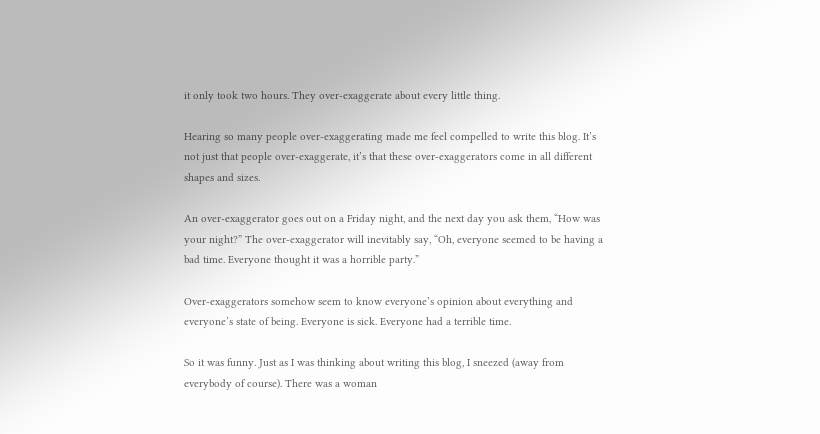it only took two hours. They over-exaggerate about every little thing.

Hearing so many people over-exaggerating made me feel compelled to write this blog. It’s not just that people over-exaggerate, it’s that these over-exaggerators come in all different shapes and sizes.

An over-exaggerator goes out on a Friday night, and the next day you ask them, “How was your night?” The over-exaggerator will inevitably say, “Oh, everyone seemed to be having a bad time. Everyone thought it was a horrible party.”

Over-exaggerators somehow seem to know everyone’s opinion about everything and everyone’s state of being. Everyone is sick. Everyone had a terrible time.

So it was funny. Just as I was thinking about writing this blog, I sneezed (away from everybody of course). There was a woman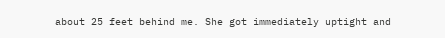about 25 feet behind me. She got immediately uptight and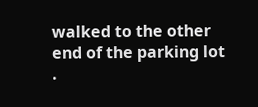walked to the other end of the parking lot .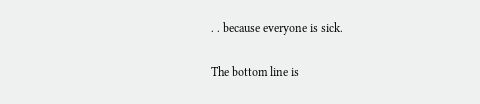. . because everyone is sick.

The bottom line is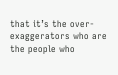that it’s the over-exaggerators who are the people who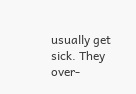usually get sick. They over-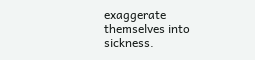exaggerate themselves into sickness.